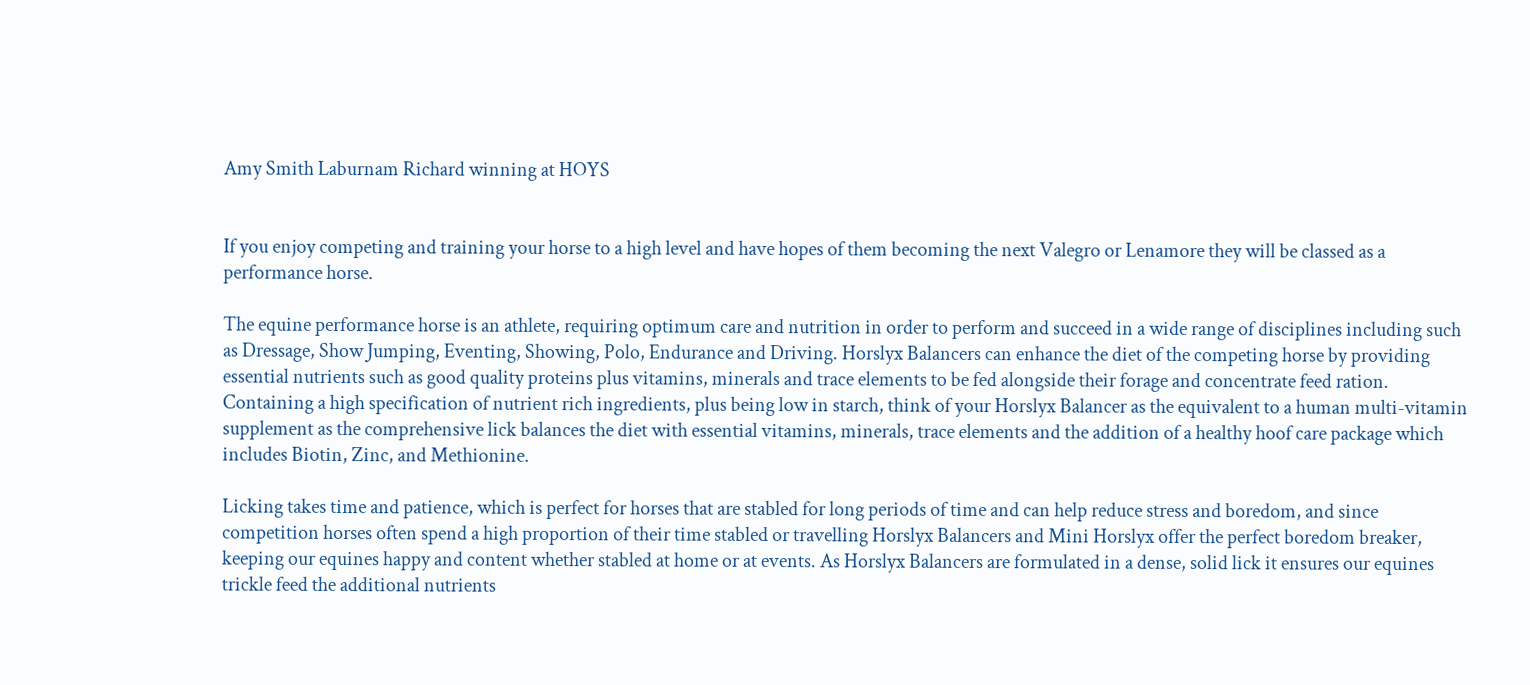Amy Smith Laburnam Richard winning at HOYS


If you enjoy competing and training your horse to a high level and have hopes of them becoming the next Valegro or Lenamore they will be classed as a performance horse.

The equine performance horse is an athlete, requiring optimum care and nutrition in order to perform and succeed in a wide range of disciplines including such as Dressage, Show Jumping, Eventing, Showing, Polo, Endurance and Driving. Horslyx Balancers can enhance the diet of the competing horse by providing essential nutrients such as good quality proteins plus vitamins, minerals and trace elements to be fed alongside their forage and concentrate feed ration. Containing a high specification of nutrient rich ingredients, plus being low in starch, think of your Horslyx Balancer as the equivalent to a human multi-vitamin supplement as the comprehensive lick balances the diet with essential vitamins, minerals, trace elements and the addition of a healthy hoof care package which includes Biotin, Zinc, and Methionine.

Licking takes time and patience, which is perfect for horses that are stabled for long periods of time and can help reduce stress and boredom, and since competition horses often spend a high proportion of their time stabled or travelling Horslyx Balancers and Mini Horslyx offer the perfect boredom breaker, keeping our equines happy and content whether stabled at home or at events. As Horslyx Balancers are formulated in a dense, solid lick it ensures our equines trickle feed the additional nutrients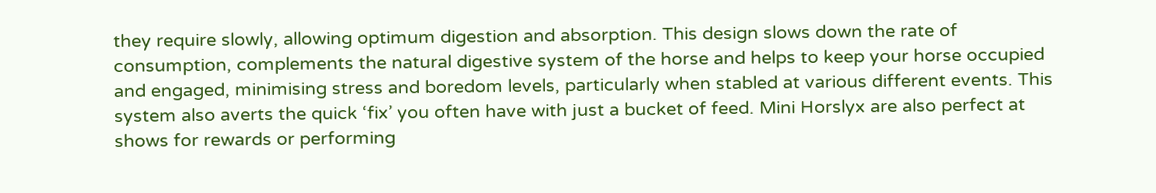they require slowly, allowing optimum digestion and absorption. This design slows down the rate of consumption, complements the natural digestive system of the horse and helps to keep your horse occupied and engaged, minimising stress and boredom levels, particularly when stabled at various different events. This system also averts the quick ‘fix’ you often have with just a bucket of feed. Mini Horslyx are also perfect at shows for rewards or performing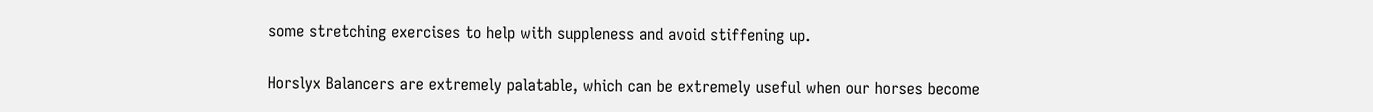some stretching exercises to help with suppleness and avoid stiffening up.

Horslyx Balancers are extremely palatable, which can be extremely useful when our horses become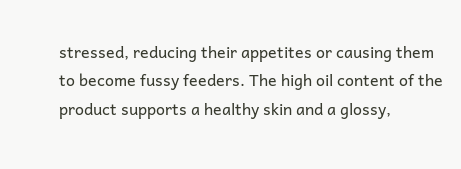stressed, reducing their appetites or causing them to become fussy feeders. The high oil content of the product supports a healthy skin and a glossy,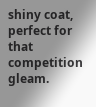shiny coat, perfect for that competition gleam.